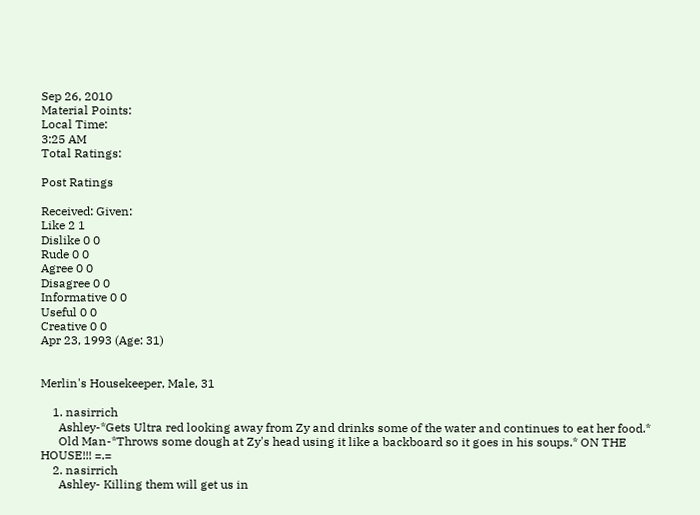Sep 26, 2010
Material Points:
Local Time:
3:25 AM
Total Ratings:

Post Ratings

Received: Given:
Like 2 1
Dislike 0 0
Rude 0 0
Agree 0 0
Disagree 0 0
Informative 0 0
Useful 0 0
Creative 0 0
Apr 23, 1993 (Age: 31)


Merlin's Housekeeper, Male, 31

    1. nasirrich
      Ashley-*Gets Ultra red looking away from Zy and drinks some of the water and continues to eat her food.*
      Old Man-*Throws some dough at Zy's head using it like a backboard so it goes in his soups.* ON THE HOUSE!!! =.=
    2. nasirrich
      Ashley- Killing them will get us in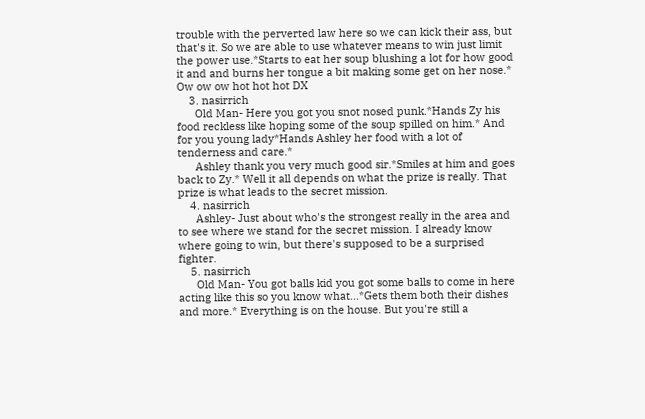trouble with the perverted law here so we can kick their ass, but that's it. So we are able to use whatever means to win just limit the power use.*Starts to eat her soup blushing a lot for how good it and and burns her tongue a bit making some get on her nose.* Ow ow ow hot hot hot DX
    3. nasirrich
      Old Man- Here you got you snot nosed punk.*Hands Zy his food reckless like hoping some of the soup spilled on him.* And for you young lady*Hands Ashley her food with a lot of tenderness and care.*
      Ashley thank you very much good sir.*Smiles at him and goes back to Zy.* Well it all depends on what the prize is really. That prize is what leads to the secret mission.
    4. nasirrich
      Ashley- Just about who's the strongest really in the area and to see where we stand for the secret mission. I already know where going to win, but there's supposed to be a surprised fighter.
    5. nasirrich
      Old Man- You got balls kid you got some balls to come in here acting like this so you know what...*Gets them both their dishes and more.* Everything is on the house. But you're still a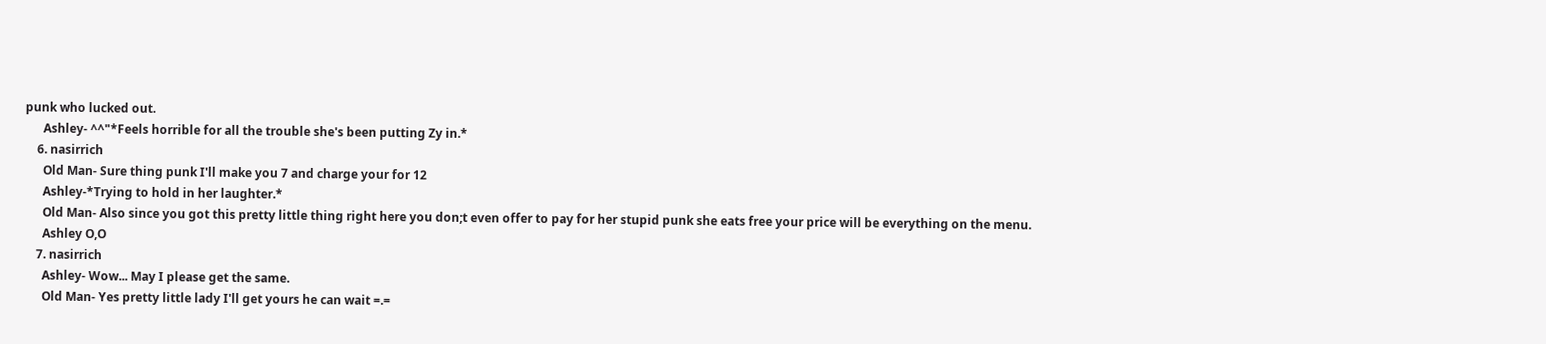punk who lucked out.
      Ashley- ^^"*Feels horrible for all the trouble she's been putting Zy in.*
    6. nasirrich
      Old Man- Sure thing punk I'll make you 7 and charge your for 12
      Ashley-*Trying to hold in her laughter.*
      Old Man- Also since you got this pretty little thing right here you don;t even offer to pay for her stupid punk she eats free your price will be everything on the menu.
      Ashley O,O
    7. nasirrich
      Ashley- Wow... May I please get the same.
      Old Man- Yes pretty little lady I'll get yours he can wait =.=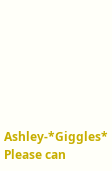Ashley-*Giggles* Please can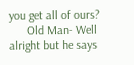you get all of ours?
      Old Man- Well alright but he says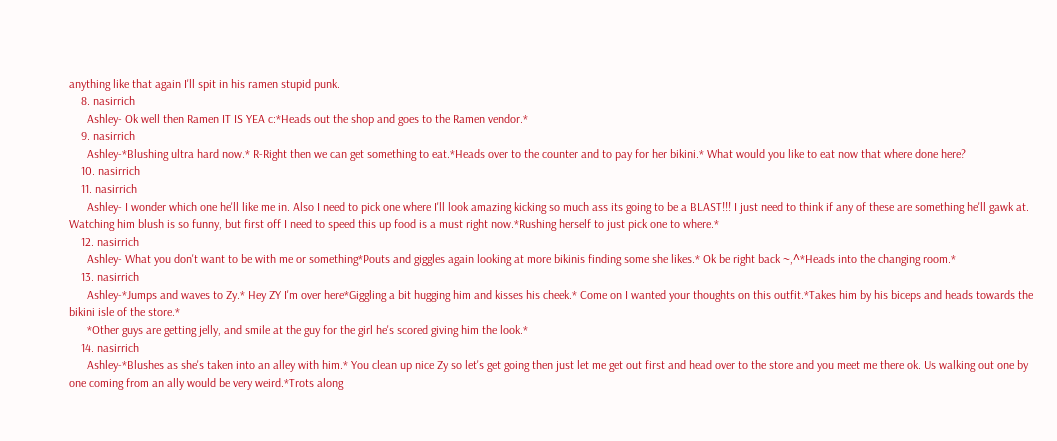anything like that again I'll spit in his ramen stupid punk.
    8. nasirrich
      Ashley- Ok well then Ramen IT IS YEA c:*Heads out the shop and goes to the Ramen vendor.*
    9. nasirrich
      Ashley-*Blushing ultra hard now.* R-Right then we can get something to eat.*Heads over to the counter and to pay for her bikini.* What would you like to eat now that where done here?
    10. nasirrich
    11. nasirrich
      Ashley- I wonder which one he'll like me in. Also I need to pick one where I'll look amazing kicking so much ass its going to be a BLAST!!! I just need to think if any of these are something he'll gawk at. Watching him blush is so funny, but first off I need to speed this up food is a must right now.*Rushing herself to just pick one to where.*
    12. nasirrich
      Ashley- What you don't want to be with me or something*Pouts and giggles again looking at more bikinis finding some she likes.* Ok be right back ~,^*Heads into the changing room.*
    13. nasirrich
      Ashley-*Jumps and waves to Zy.* Hey ZY I'm over here*Giggling a bit hugging him and kisses his cheek.* Come on I wanted your thoughts on this outfit.*Takes him by his biceps and heads towards the bikini isle of the store.*
      *Other guys are getting jelly, and smile at the guy for the girl he's scored giving him the look.*
    14. nasirrich
      Ashley-*Blushes as she's taken into an alley with him.* You clean up nice Zy so let's get going then just let me get out first and head over to the store and you meet me there ok. Us walking out one by one coming from an ally would be very weird.*Trots along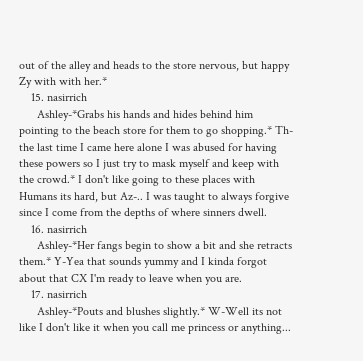out of the alley and heads to the store nervous, but happy Zy with with her.*
    15. nasirrich
      Ashley-*Grabs his hands and hides behind him pointing to the beach store for them to go shopping.* Th-the last time I came here alone I was abused for having these powers so I just try to mask myself and keep with the crowd.* I don't like going to these places with Humans its hard, but Az-.. I was taught to always forgive since I come from the depths of where sinners dwell.
    16. nasirrich
      Ashley-*Her fangs begin to show a bit and she retracts them.* Y-Yea that sounds yummy and I kinda forgot about that CX I'm ready to leave when you are.
    17. nasirrich
      Ashley-*Pouts and blushes slightly.* W-Well its not like I don't like it when you call me princess or anything...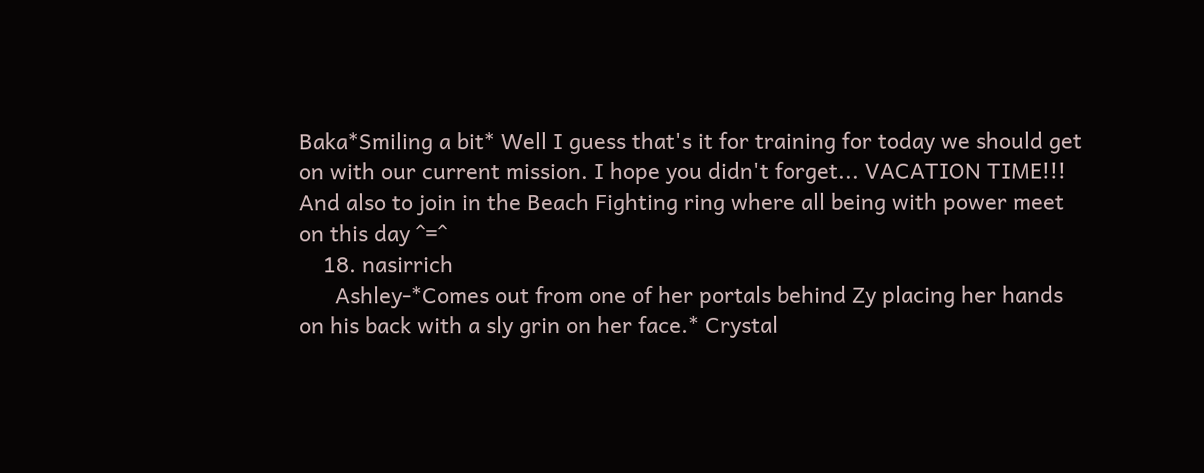Baka*Smiling a bit* Well I guess that's it for training for today we should get on with our current mission. I hope you didn't forget... VACATION TIME!!! And also to join in the Beach Fighting ring where all being with power meet on this day ^=^
    18. nasirrich
      Ashley-*Comes out from one of her portals behind Zy placing her hands on his back with a sly grin on her face.* Crystal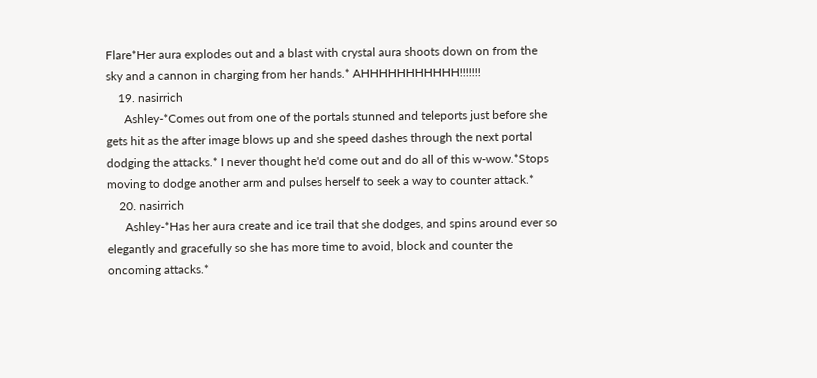Flare*Her aura explodes out and a blast with crystal aura shoots down on from the sky and a cannon in charging from her hands.* AHHHHHHHHHHH!!!!!!!
    19. nasirrich
      Ashley-*Comes out from one of the portals stunned and teleports just before she gets hit as the after image blows up and she speed dashes through the next portal dodging the attacks.* I never thought he'd come out and do all of this w-wow.*Stops moving to dodge another arm and pulses herself to seek a way to counter attack.*
    20. nasirrich
      Ashley-*Has her aura create and ice trail that she dodges, and spins around ever so elegantly and gracefully so she has more time to avoid, block and counter the oncoming attacks.*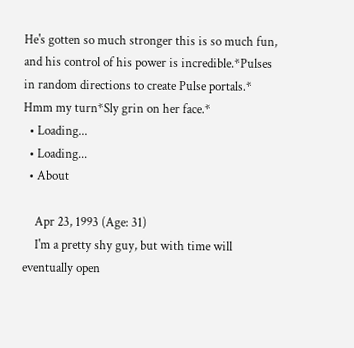He's gotten so much stronger this is so much fun, and his control of his power is incredible.*Pulses in random directions to create Pulse portals.* Hmm my turn*Sly grin on her face.*
  • Loading...
  • Loading...
  • About

    Apr 23, 1993 (Age: 31)
    I'm a pretty shy guy, but with time will eventually open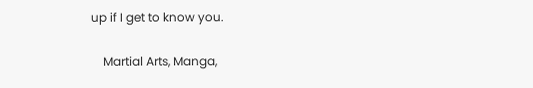up if I get to know you.

    Martial Arts, Manga,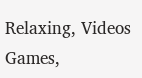Relaxing, Videos Games,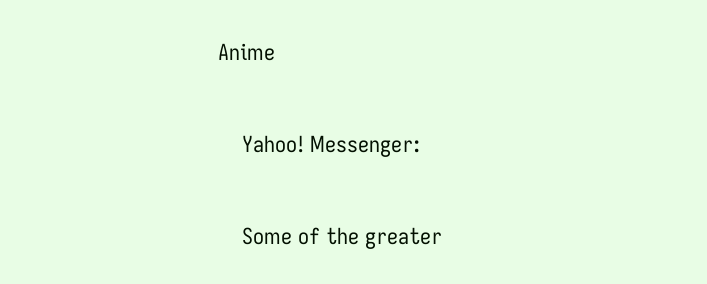Anime


    Yahoo! Messenger:


    Some of the greater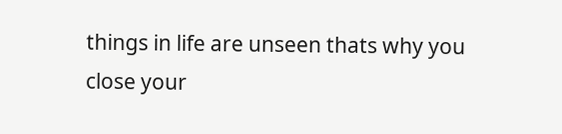things in life are unseen thats why you close your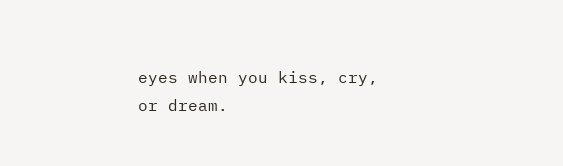eyes when you kiss, cry, or dream.